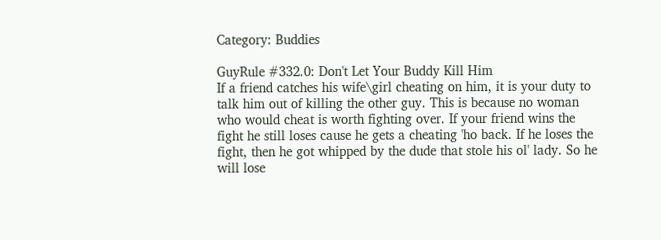Category: Buddies

GuyRule #332.0: Don't Let Your Buddy Kill Him
If a friend catches his wife\girl cheating on him, it is your duty to talk him out of killing the other guy. This is because no woman who would cheat is worth fighting over. If your friend wins the fight he still loses cause he gets a cheating 'ho back. If he loses the fight, then he got whipped by the dude that stole his ol' lady. So he will lose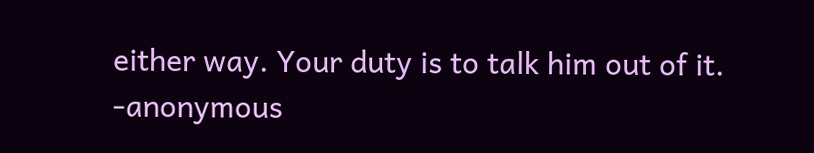either way. Your duty is to talk him out of it. -anonymous